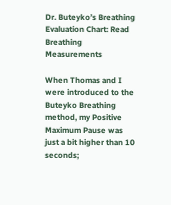Dr. Buteyko’s Breathing Evaluation Chart: Read Breathing Measurements

When Thomas and I were introduced to the Buteyko Breathing method, my Positive Maximum Pause was just a bit higher than 10 seconds;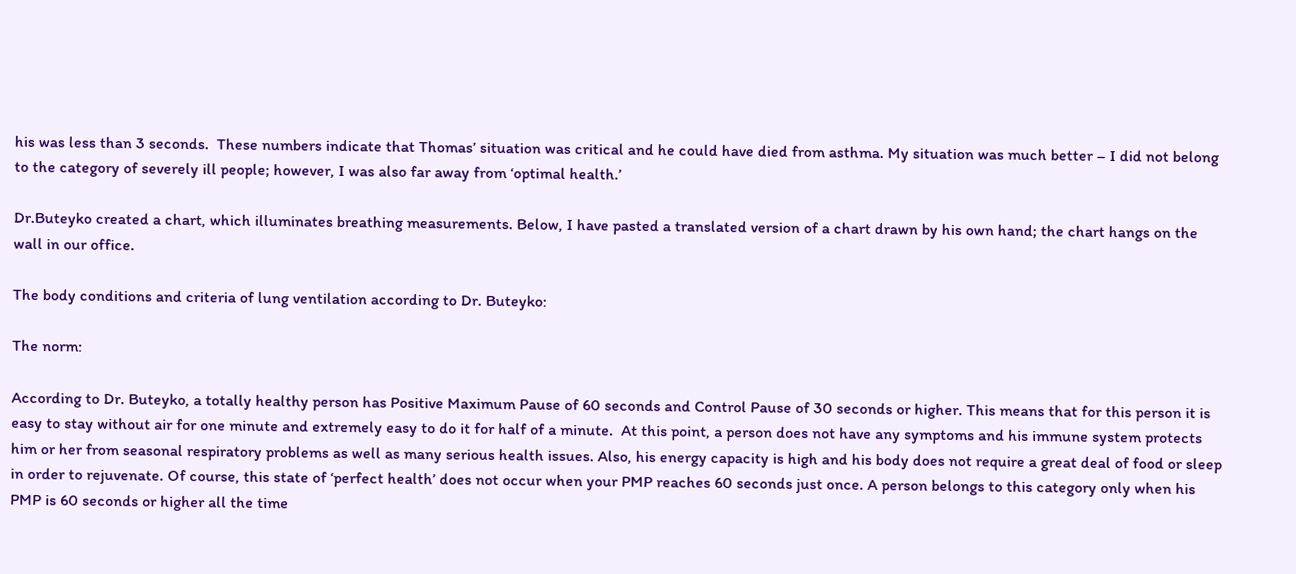his was less than 3 seconds.  These numbers indicate that Thomas’ situation was critical and he could have died from asthma. My situation was much better – I did not belong to the category of severely ill people; however, I was also far away from ‘optimal health.’

Dr.Buteyko created a chart, which illuminates breathing measurements. Below, I have pasted a translated version of a chart drawn by his own hand; the chart hangs on the wall in our office.

The body conditions and criteria of lung ventilation according to Dr. Buteyko:

The norm:

According to Dr. Buteyko, a totally healthy person has Positive Maximum Pause of 60 seconds and Control Pause of 30 seconds or higher. This means that for this person it is easy to stay without air for one minute and extremely easy to do it for half of a minute.  At this point, a person does not have any symptoms and his immune system protects him or her from seasonal respiratory problems as well as many serious health issues. Also, his energy capacity is high and his body does not require a great deal of food or sleep in order to rejuvenate. Of course, this state of ‘perfect health’ does not occur when your PMP reaches 60 seconds just once. A person belongs to this category only when his PMP is 60 seconds or higher all the time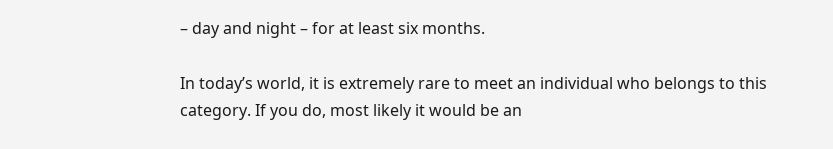– day and night – for at least six months.

In today’s world, it is extremely rare to meet an individual who belongs to this category. If you do, most likely it would be an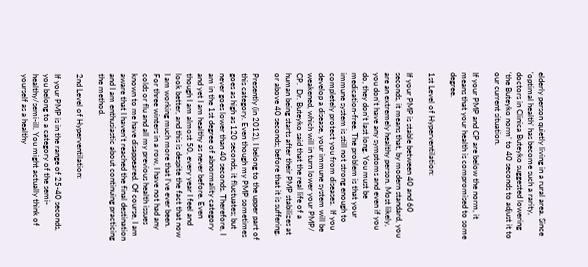elderly person quietly living in a rural area. Since ‘optimal health’ has become such a rarity, doctors in Clinica Buteyko suggested lowering ‘the Buteyko norm’ to 40 seconds to adjust it to our current situation.

If your PMP and CP are below the norm, it means that your health is compromised to some degree.

1st Level of Hyperventilation:

If your PMP is stable between 40 and 60 seconds, it means that, by modern standard, you are an extremely healthy person. Most likely, you don’t have any symptoms and even if you do, they don’t last long. You must be medication-free. The problem is that your immune system is still not strong enough to completely protect you from diseases.  If you develop a disease, your immune system will be weakened, which will in turn lower your PMP/ CP.  Dr. Buteyko said that the real life of a human being starts after their PMP stabilizes at or above 40 seconds; before that it is suffering.

Presently (in 2012), I belong to the upper part of this category. Even though my PMP sometimes goes as high as 120 seconds, it fluctuates; but never goes lower than 40 seconds. Therefore, I am in the 1st degree of abnormality category and yet I am healthy as never before. Even though I am almost 50, every year I feel and look better, and this is despite the fact that now I am working much more that I’ve ever been. For three winters in a row, I have not had any colds or flu and all my previous health issues known to me have disappeared. Of course, I am aware that I haven’t reached the final destination and I am enthusiastic about continuing practicing the method.

2nd Level of Hyperventilation:

If your PMP is in the range of 25-40 seconds, you belong to a category of the semi-healthy/semi-ill. You might actually think of yourself as a healthy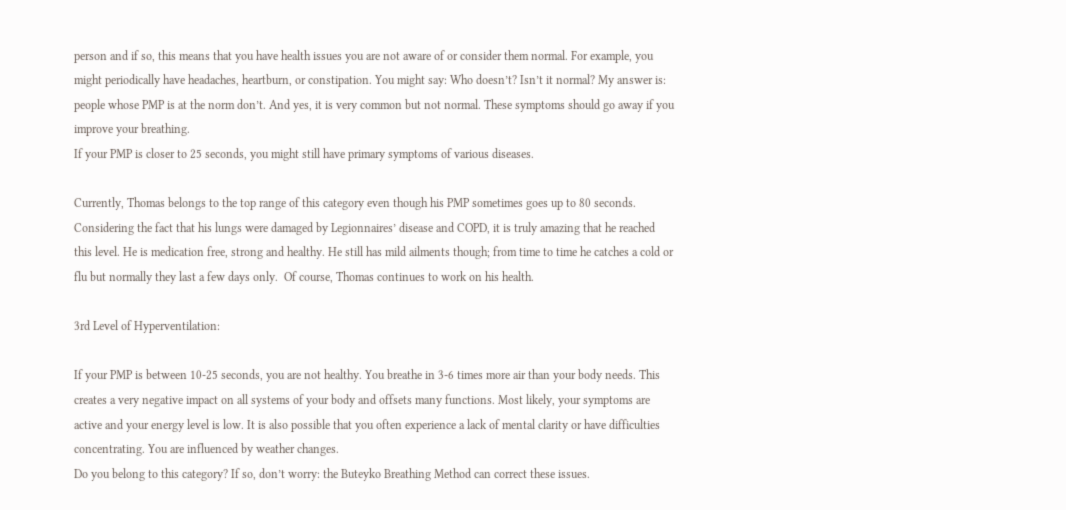person and if so, this means that you have health issues you are not aware of or consider them normal. For example, you might periodically have headaches, heartburn, or constipation. You might say: Who doesn’t? Isn’t it normal? My answer is: people whose PMP is at the norm don’t. And yes, it is very common but not normal. These symptoms should go away if you improve your breathing.
If your PMP is closer to 25 seconds, you might still have primary symptoms of various diseases.

Currently, Thomas belongs to the top range of this category even though his PMP sometimes goes up to 80 seconds. Considering the fact that his lungs were damaged by Legionnaires’ disease and COPD, it is truly amazing that he reached this level. He is medication free, strong and healthy. He still has mild ailments though; from time to time he catches a cold or flu but normally they last a few days only.  Of course, Thomas continues to work on his health.

3rd Level of Hyperventilation:

If your PMP is between 10-25 seconds, you are not healthy. You breathe in 3-6 times more air than your body needs. This creates a very negative impact on all systems of your body and offsets many functions. Most likely, your symptoms are active and your energy level is low. It is also possible that you often experience a lack of mental clarity or have difficulties concentrating. You are influenced by weather changes.
Do you belong to this category? If so, don’t worry: the Buteyko Breathing Method can correct these issues.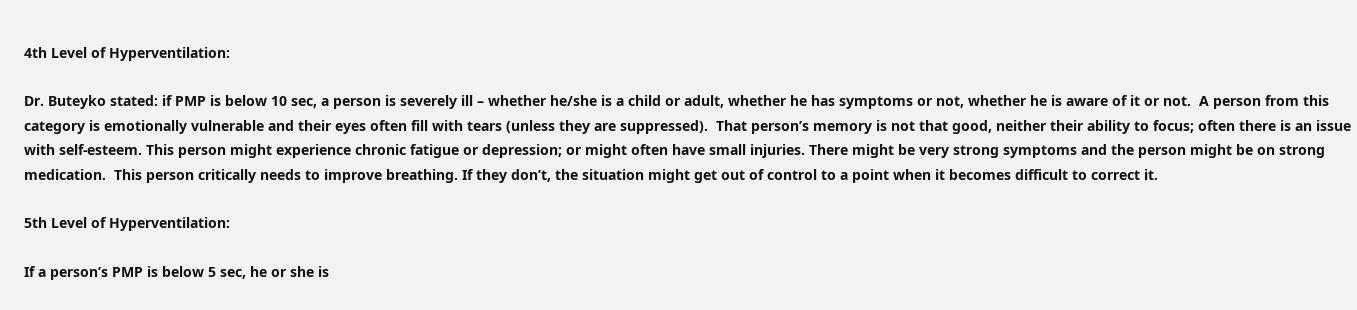4th Level of Hyperventilation:

Dr. Buteyko stated: if PMP is below 10 sec, a person is severely ill – whether he/she is a child or adult, whether he has symptoms or not, whether he is aware of it or not.  A person from this category is emotionally vulnerable and their eyes often fill with tears (unless they are suppressed).  That person’s memory is not that good, neither their ability to focus; often there is an issue with self-esteem. This person might experience chronic fatigue or depression; or might often have small injuries. There might be very strong symptoms and the person might be on strong medication.  This person critically needs to improve breathing. If they don’t, the situation might get out of control to a point when it becomes difficult to correct it.

5th Level of Hyperventilation:

If a person’s PMP is below 5 sec, he or she is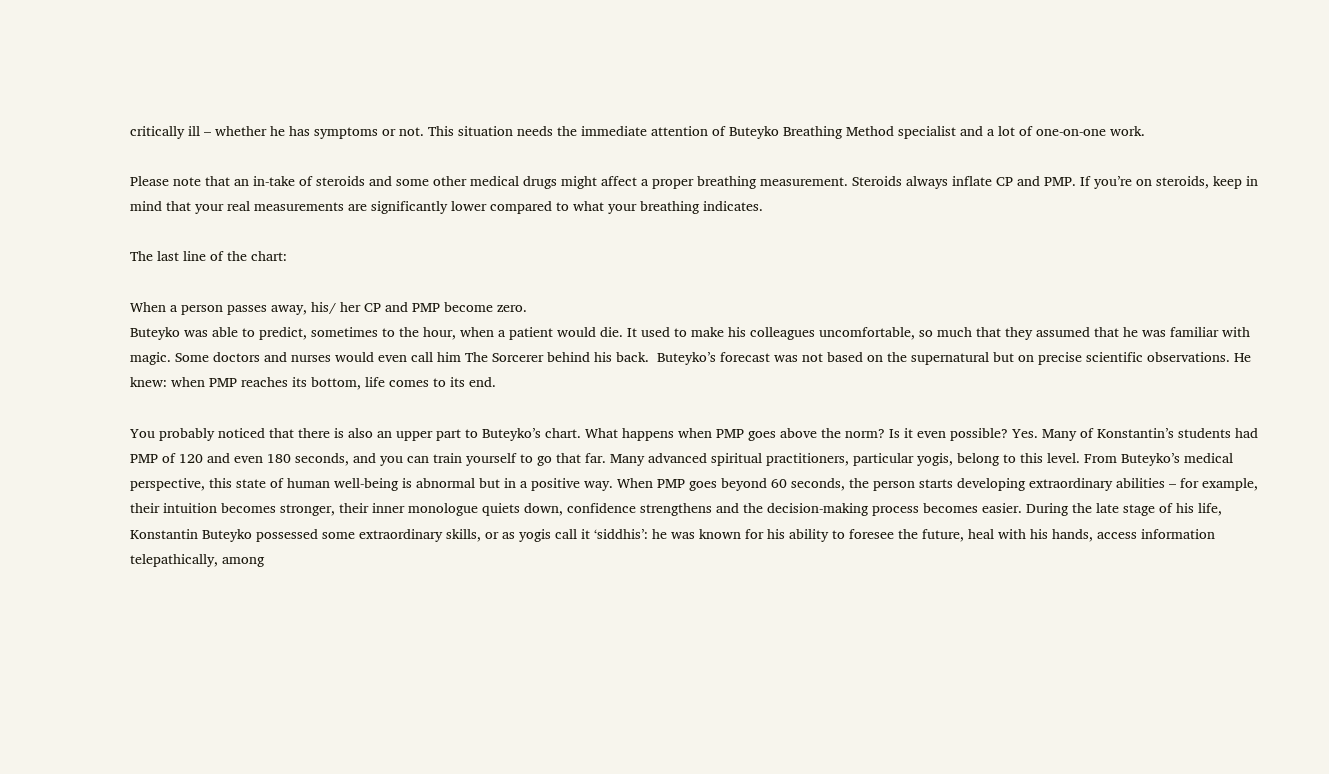critically ill – whether he has symptoms or not. This situation needs the immediate attention of Buteyko Breathing Method specialist and a lot of one-on-one work.

Please note that an in-take of steroids and some other medical drugs might affect a proper breathing measurement. Steroids always inflate CP and PMP. If you’re on steroids, keep in mind that your real measurements are significantly lower compared to what your breathing indicates.

The last line of the chart:

When a person passes away, his/ her CP and PMP become zero.
Buteyko was able to predict, sometimes to the hour, when a patient would die. It used to make his colleagues uncomfortable, so much that they assumed that he was familiar with magic. Some doctors and nurses would even call him The Sorcerer behind his back.  Buteyko’s forecast was not based on the supernatural but on precise scientific observations. He knew: when PMP reaches its bottom, life comes to its end.

You probably noticed that there is also an upper part to Buteyko’s chart. What happens when PMP goes above the norm? Is it even possible? Yes. Many of Konstantin’s students had PMP of 120 and even 180 seconds, and you can train yourself to go that far. Many advanced spiritual practitioners, particular yogis, belong to this level. From Buteyko’s medical perspective, this state of human well-being is abnormal but in a positive way. When PMP goes beyond 60 seconds, the person starts developing extraordinary abilities – for example, their intuition becomes stronger, their inner monologue quiets down, confidence strengthens and the decision-making process becomes easier. During the late stage of his life, Konstantin Buteyko possessed some extraordinary skills, or as yogis call it ‘siddhis’: he was known for his ability to foresee the future, heal with his hands, access information telepathically, among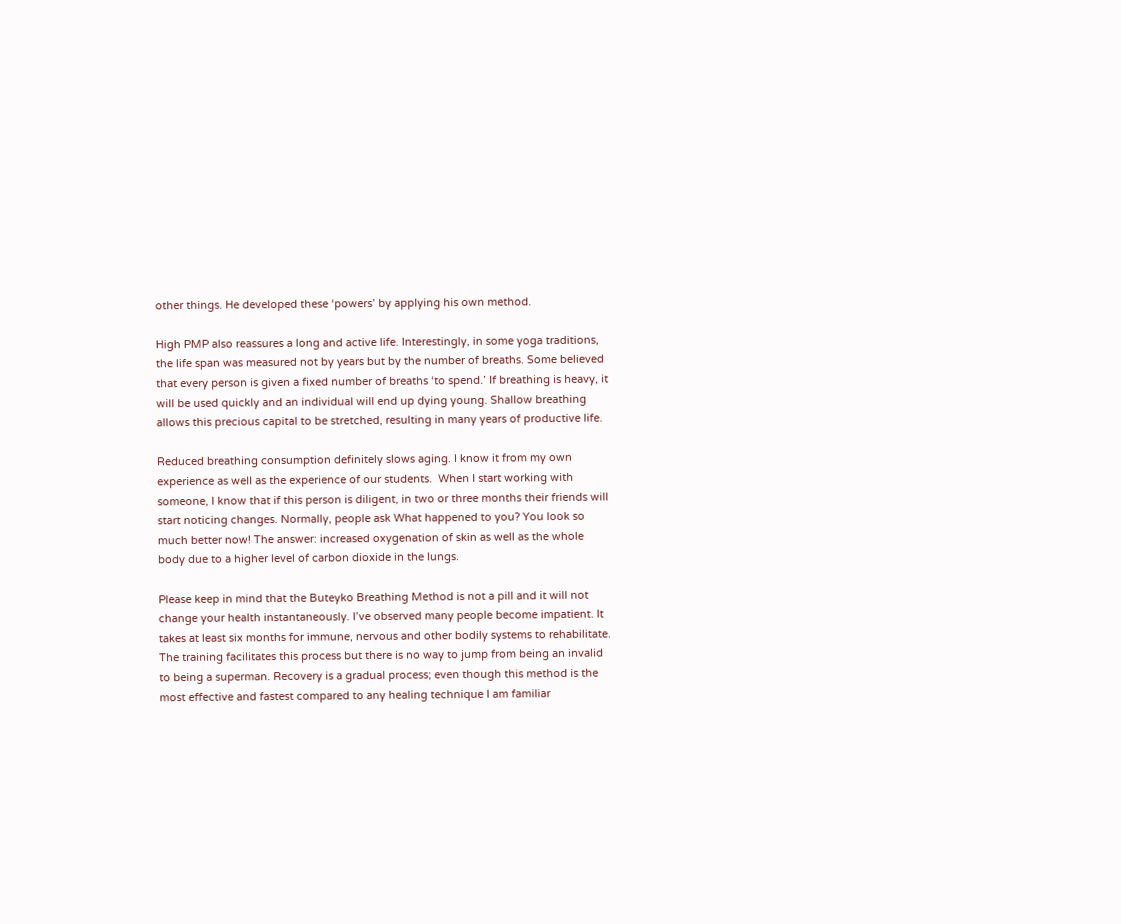other things. He developed these ‘powers’ by applying his own method.

High PMP also reassures a long and active life. Interestingly, in some yoga traditions, the life span was measured not by years but by the number of breaths. Some believed that every person is given a fixed number of breaths ‘to spend.’ If breathing is heavy, it will be used quickly and an individual will end up dying young. Shallow breathing allows this precious capital to be stretched, resulting in many years of productive life.

Reduced breathing consumption definitely slows aging. I know it from my own experience as well as the experience of our students.  When I start working with someone, I know that if this person is diligent, in two or three months their friends will start noticing changes. Normally, people ask What happened to you? You look so much better now! The answer: increased oxygenation of skin as well as the whole body due to a higher level of carbon dioxide in the lungs.

Please keep in mind that the Buteyko Breathing Method is not a pill and it will not change your health instantaneously. I’ve observed many people become impatient. It takes at least six months for immune, nervous and other bodily systems to rehabilitate. The training facilitates this process but there is no way to jump from being an invalid to being a superman. Recovery is a gradual process; even though this method is the most effective and fastest compared to any healing technique I am familiar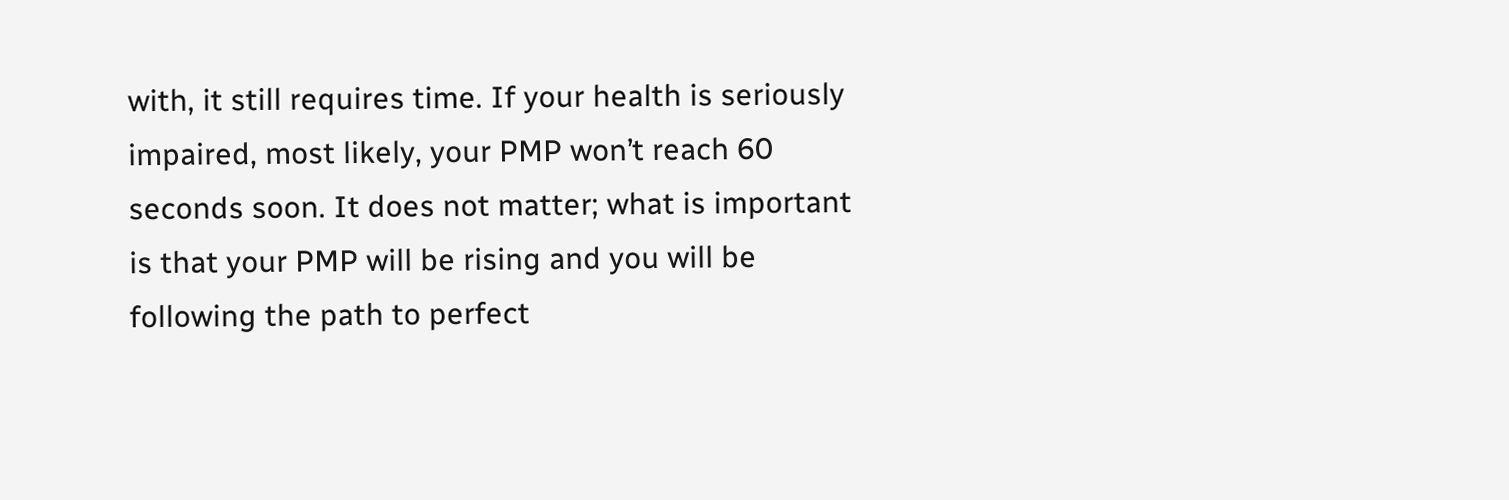with, it still requires time. If your health is seriously impaired, most likely, your PMP won’t reach 60 seconds soon. It does not matter; what is important is that your PMP will be rising and you will be following the path to perfect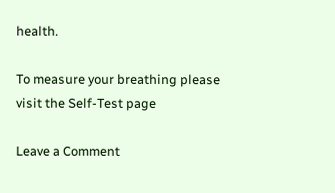health.

To measure your breathing please visit the Self-Test page

Leave a Comment